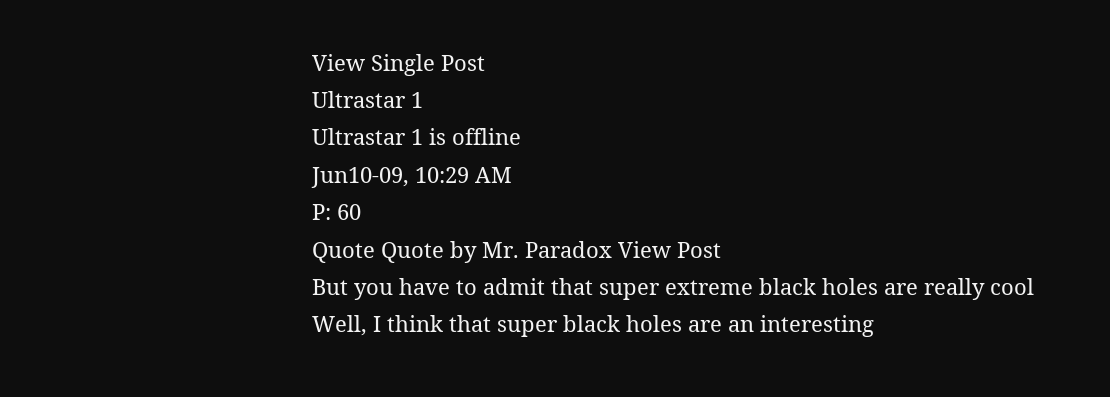View Single Post
Ultrastar 1
Ultrastar 1 is offline
Jun10-09, 10:29 AM
P: 60
Quote Quote by Mr. Paradox View Post
But you have to admit that super extreme black holes are really cool
Well, I think that super black holes are an interesting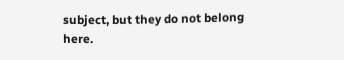subject, but they do not belong here.